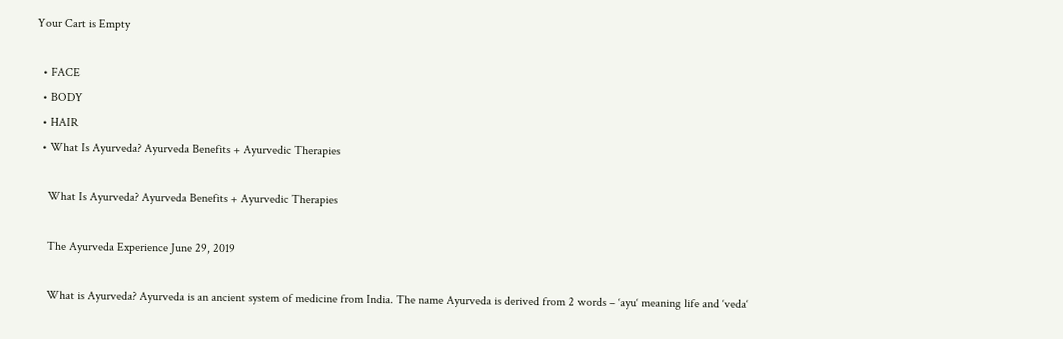Your Cart is Empty

  • FACE
  • BODY
  • HAIR
  • What Is Ayurveda? Ayurveda Benefits + Ayurvedic Therapies

    What Is Ayurveda? Ayurveda Benefits + Ayurvedic Therapies

    The Ayurveda Experience June 29, 2019

    What is Ayurveda? Ayurveda is an ancient system of medicine from India. The name Ayurveda is derived from 2 words – ‘ayu‘ meaning life and ‘veda‘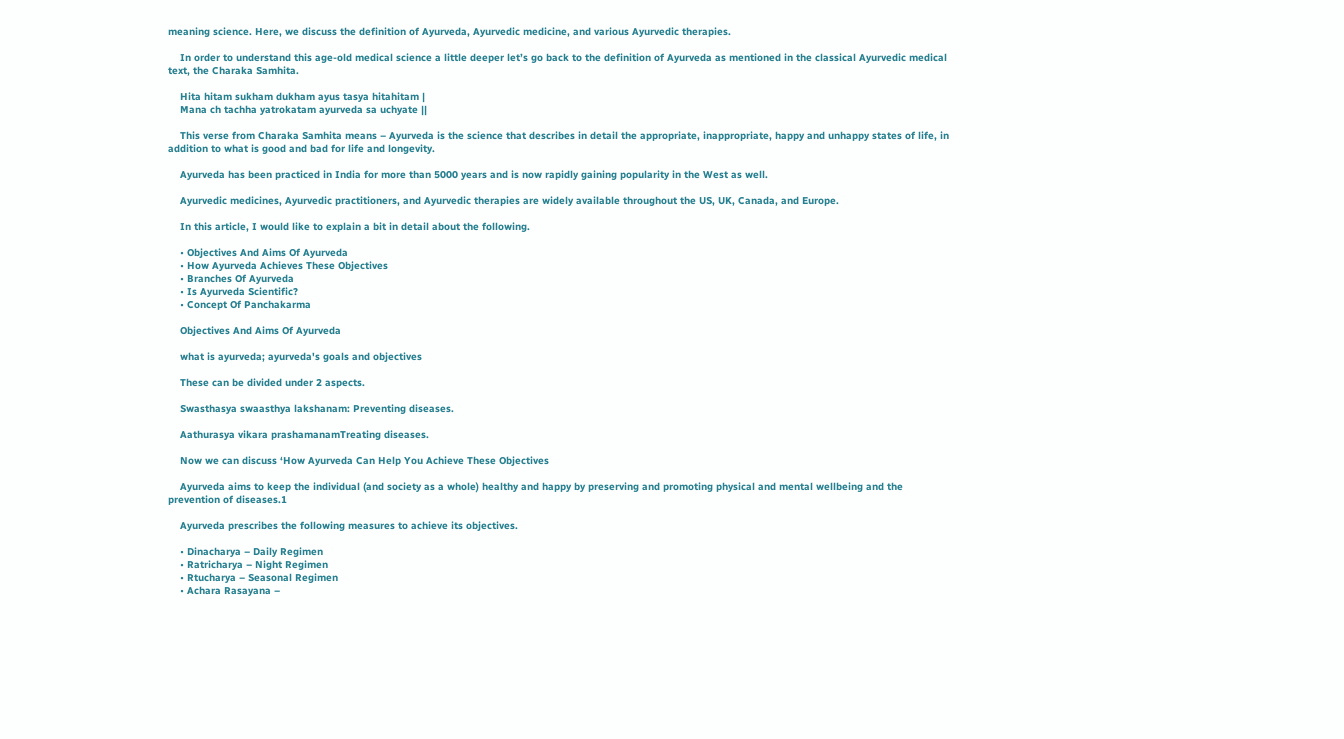meaning science. Here, we discuss the definition of Ayurveda, Ayurvedic medicine, and various Ayurvedic therapies.

    In order to understand this age-old medical science a little deeper let’s go back to the definition of Ayurveda as mentioned in the classical Ayurvedic medical text, the Charaka Samhita.

    Hita hitam sukham dukham ayus tasya hitahitam |
    Mana ch tachha yatrokatam ayurveda sa uchyate ||

    This verse from Charaka Samhita means – Ayurveda is the science that describes in detail the appropriate, inappropriate, happy and unhappy states of life, in addition to what is good and bad for life and longevity.

    Ayurveda has been practiced in India for more than 5000 years and is now rapidly gaining popularity in the West as well.

    Ayurvedic medicines, Ayurvedic practitioners, and Ayurvedic therapies are widely available throughout the US, UK, Canada, and Europe.

    In this article, I would like to explain a bit in detail about the following.

    • Objectives And Aims Of Ayurveda
    • How Ayurveda Achieves These Objectives
    • Branches Of Ayurveda
    • Is Ayurveda Scientific?
    • Concept Of Panchakarma

    Objectives And Aims Of Ayurveda

    what is ayurveda; ayurveda's goals and objectives

    These can be divided under 2 aspects.

    Swasthasya swaasthya lakshanam: Preventing diseases.

    Aathurasya vikara prashamanamTreating diseases.

    Now we can discuss ‘How Ayurveda Can Help You Achieve These Objectives

    Ayurveda aims to keep the individual (and society as a whole) healthy and happy by preserving and promoting physical and mental wellbeing and the prevention of diseases.1

    Ayurveda prescribes the following measures to achieve its objectives.

    • Dinacharya – Daily Regimen
    • Ratricharya – Night Regimen
    • Rtucharya – Seasonal Regimen
    • Achara Rasayana –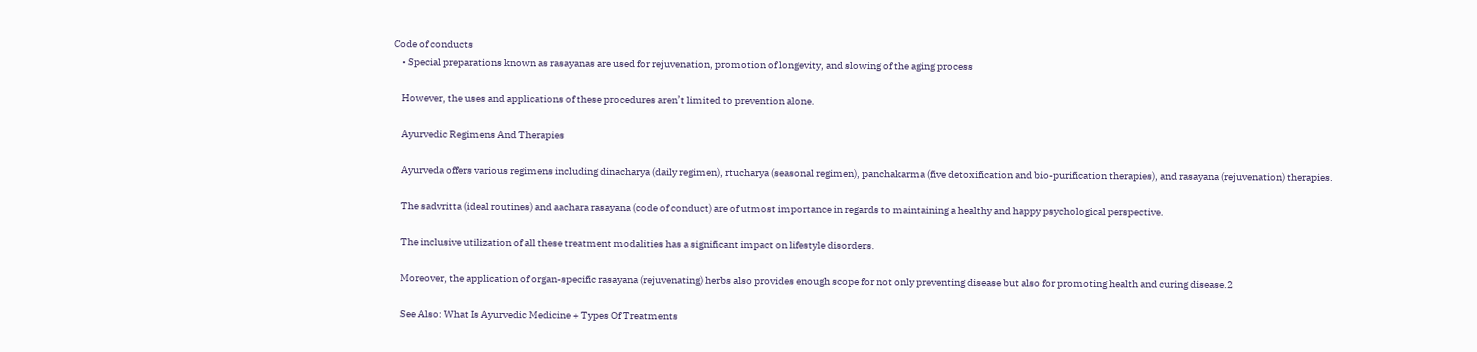Code of conducts
    • Special preparations known as rasayanas are used for rejuvenation, promotion of longevity, and slowing of the aging process

    However, the uses and applications of these procedures aren’t limited to prevention alone.

    Ayurvedic Regimens And Therapies

    Ayurveda offers various regimens including dinacharya (daily regimen), rtucharya (seasonal regimen), panchakarma (five detoxification and bio-purification therapies), and rasayana (rejuvenation) therapies.

    The sadvritta (ideal routines) and aachara rasayana (code of conduct) are of utmost importance in regards to maintaining a healthy and happy psychological perspective.

    The inclusive utilization of all these treatment modalities has a significant impact on lifestyle disorders.

    Moreover, the application of organ-specific rasayana (rejuvenating) herbs also provides enough scope for not only preventing disease but also for promoting health and curing disease.2

    See Also: What Is Ayurvedic Medicine + Types Of Treatments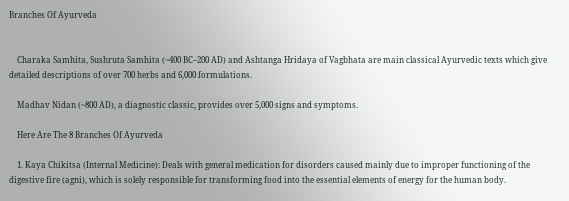Branches Of Ayurveda


    Charaka Samhita, Sushruta Samhita (~400 BC–200 AD) and Ashtanga Hridaya of Vagbhata are main classical Ayurvedic texts which give detailed descriptions of over 700 herbs and 6,000 formulations.

    Madhav Nidan (~800 AD), a diagnostic classic, provides over 5,000 signs and symptoms.

    Here Are The 8 Branches Of Ayurveda

    1. Kaya Chikitsa (Internal Medicine): Deals with general medication for disorders caused mainly due to improper functioning of the digestive fire (agni), which is solely responsible for transforming food into the essential elements of energy for the human body.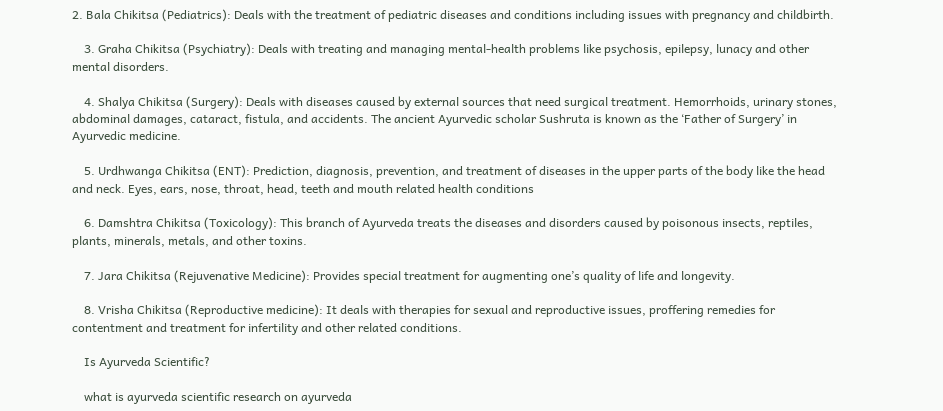2. Bala Chikitsa (Pediatrics): Deals with the treatment of pediatric diseases and conditions including issues with pregnancy and childbirth.

    3. Graha Chikitsa (Psychiatry): Deals with treating and managing mental-health problems like psychosis, epilepsy, lunacy and other mental disorders.

    4. Shalya Chikitsa (Surgery): Deals with diseases caused by external sources that need surgical treatment. Hemorrhoids, urinary stones, abdominal damages, cataract, fistula, and accidents. The ancient Ayurvedic scholar Sushruta is known as the ‘Father of Surgery’ in Ayurvedic medicine.

    5. Urdhwanga Chikitsa (ENT): Prediction, diagnosis, prevention, and treatment of diseases in the upper parts of the body like the head and neck. Eyes, ears, nose, throat, head, teeth and mouth related health conditions

    6. Damshtra Chikitsa (Toxicology): This branch of Ayurveda treats the diseases and disorders caused by poisonous insects, reptiles, plants, minerals, metals, and other toxins.

    7. Jara Chikitsa (Rejuvenative Medicine): Provides special treatment for augmenting one’s quality of life and longevity.

    8. Vrisha Chikitsa (Reproductive medicine): It deals with therapies for sexual and reproductive issues, proffering remedies for contentment and treatment for infertility and other related conditions.

    Is Ayurveda Scientific?

    what is ayurveda scientific research on ayurveda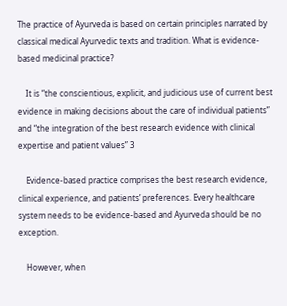The practice of Ayurveda is based on certain principles narrated by classical medical Ayurvedic texts and tradition. What is evidence-based medicinal practice?

    It is “the conscientious, explicit, and judicious use of current best evidence in making decisions about the care of individual patients” and “the integration of the best research evidence with clinical expertise and patient values” 3

    Evidence-based practice comprises the best research evidence, clinical experience, and patients’ preferences. Every healthcare system needs to be evidence-based and Ayurveda should be no exception.

    However, when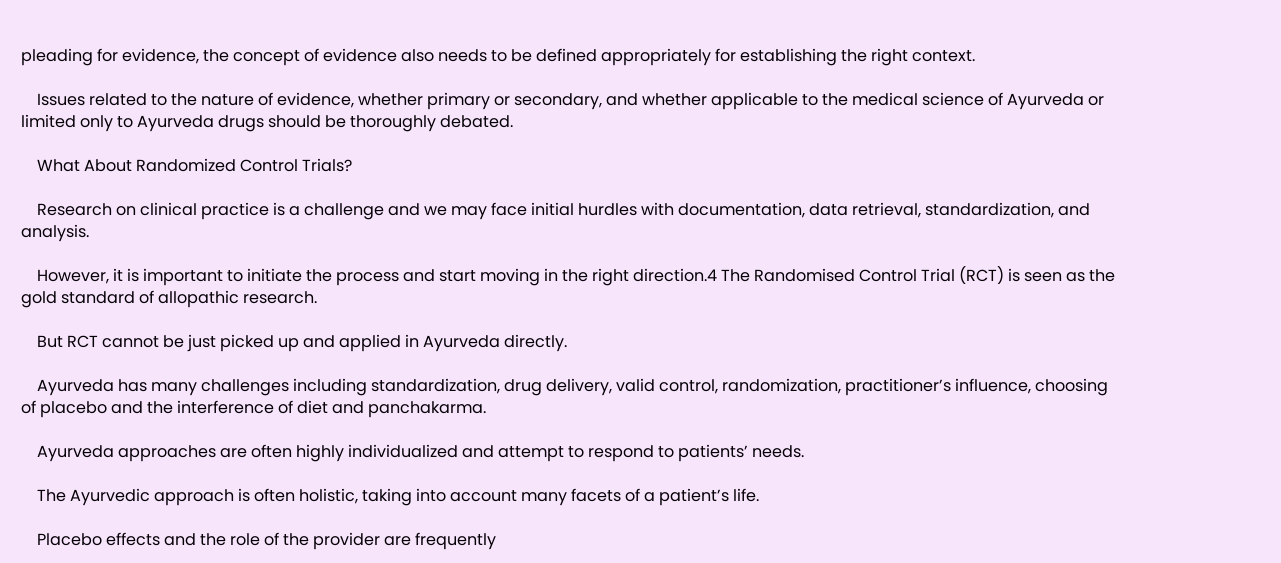pleading for evidence, the concept of evidence also needs to be defined appropriately for establishing the right context.

    Issues related to the nature of evidence, whether primary or secondary, and whether applicable to the medical science of Ayurveda or limited only to Ayurveda drugs should be thoroughly debated.

    What About Randomized Control Trials?

    Research on clinical practice is a challenge and we may face initial hurdles with documentation, data retrieval, standardization, and analysis.

    However, it is important to initiate the process and start moving in the right direction.4 The Randomised Control Trial (RCT) is seen as the gold standard of allopathic research.

    But RCT cannot be just picked up and applied in Ayurveda directly.

    Ayurveda has many challenges including standardization, drug delivery, valid control, randomization, practitioner’s influence, choosing of placebo and the interference of diet and panchakarma.

    Ayurveda approaches are often highly individualized and attempt to respond to patients’ needs.

    The Ayurvedic approach is often holistic, taking into account many facets of a patient’s life.

    Placebo effects and the role of the provider are frequently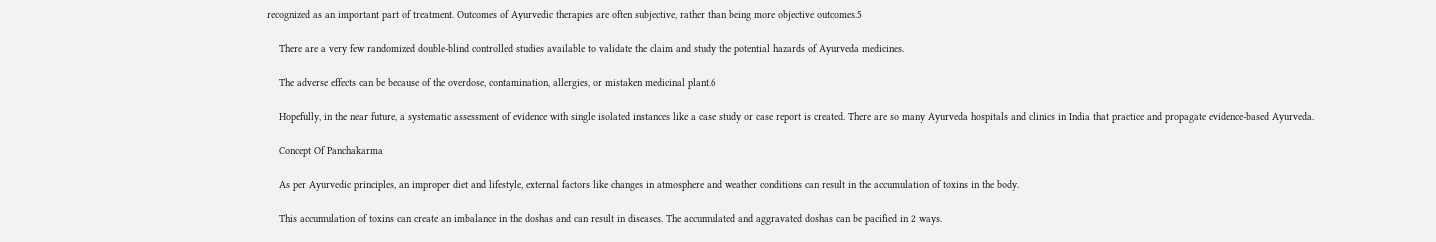recognized as an important part of treatment. Outcomes of Ayurvedic therapies are often subjective, rather than being more objective outcomes.5

    There are a very few randomized double-blind controlled studies available to validate the claim and study the potential hazards of Ayurveda medicines.

    The adverse effects can be because of the overdose, contamination, allergies, or mistaken medicinal plant.6

    Hopefully, in the near future, a systematic assessment of evidence with single isolated instances like a case study or case report is created. There are so many Ayurveda hospitals and clinics in India that practice and propagate evidence-based Ayurveda.

    Concept Of Panchakarma

    As per Ayurvedic principles, an improper diet and lifestyle, external factors like changes in atmosphere and weather conditions can result in the accumulation of toxins in the body.

    This accumulation of toxins can create an imbalance in the doshas and can result in diseases. The accumulated and aggravated doshas can be pacified in 2 ways.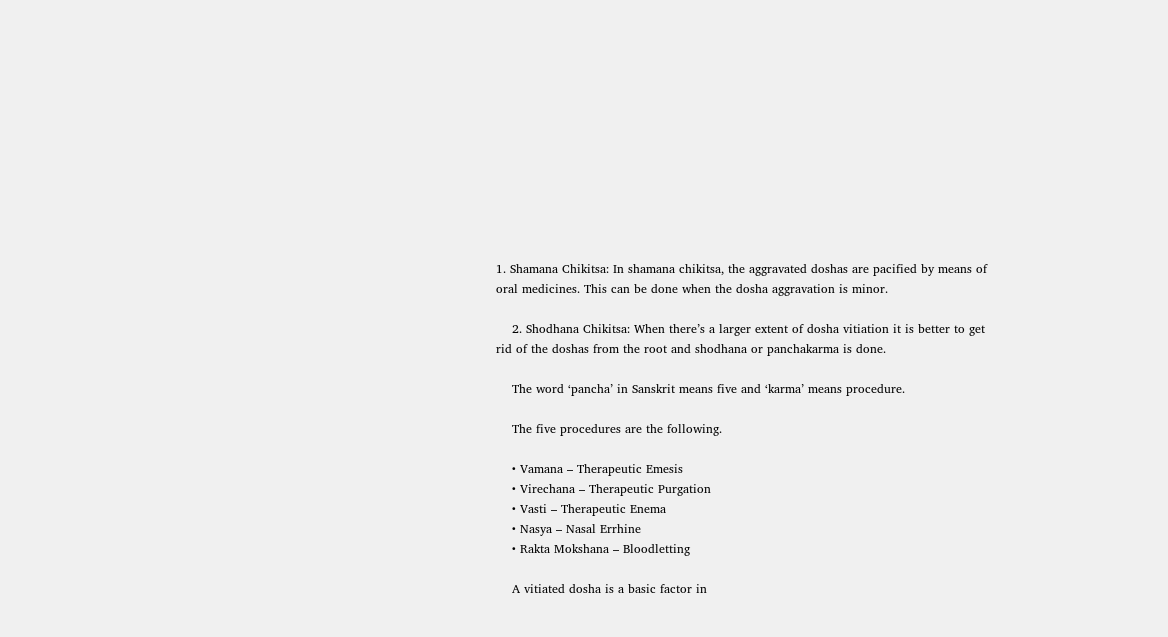1. Shamana Chikitsa: In shamana chikitsa, the aggravated doshas are pacified by means of oral medicines. This can be done when the dosha aggravation is minor.

    2. Shodhana Chikitsa: When there’s a larger extent of dosha vitiation it is better to get rid of the doshas from the root and shodhana or panchakarma is done.

    The word ‘pancha’ in Sanskrit means five and ‘karma’ means procedure.

    The five procedures are the following.

    • Vamana – Therapeutic Emesis
    • Virechana – Therapeutic Purgation
    • Vasti – Therapeutic Enema
    • Nasya – Nasal Errhine
    • Rakta Mokshana – Bloodletting

    A vitiated dosha is a basic factor in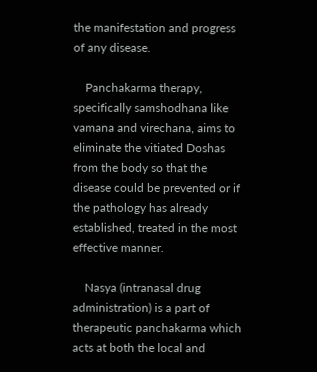the manifestation and progress of any disease.

    Panchakarma therapy, specifically samshodhana like vamana and virechana, aims to eliminate the vitiated Doshas from the body so that the disease could be prevented or if the pathology has already established, treated in the most effective manner.

    Nasya (intranasal drug administration) is a part of therapeutic panchakarma which acts at both the local and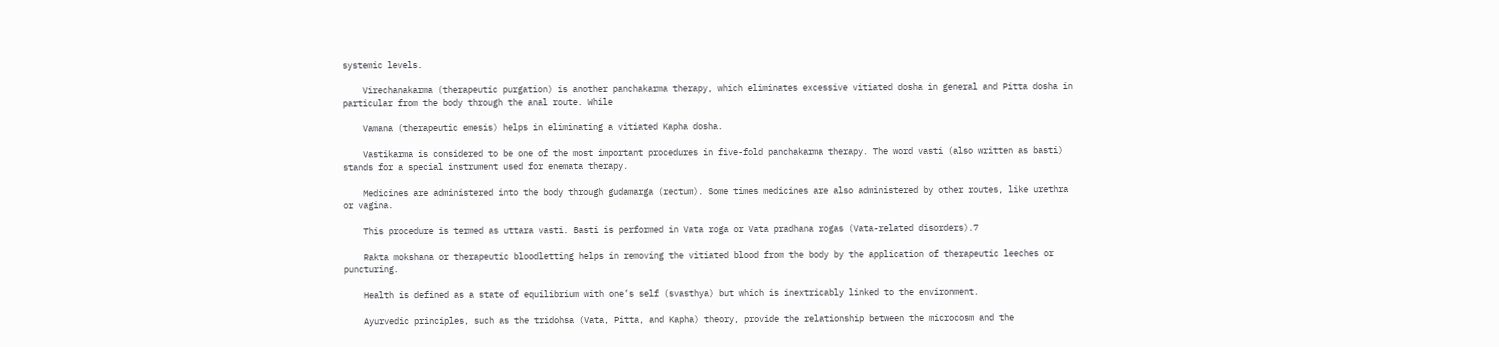systemic levels.

    Virechanakarma (therapeutic purgation) is another panchakarma therapy, which eliminates excessive vitiated dosha in general and Pitta dosha in particular from the body through the anal route. While

    Vamana (therapeutic emesis) helps in eliminating a vitiated Kapha dosha.

    Vastikarma is considered to be one of the most important procedures in five-fold panchakarma therapy. The word vasti (also written as basti) stands for a special instrument used for enemata therapy.

    Medicines are administered into the body through gudamarga (rectum). Some times medicines are also administered by other routes, like urethra or vagina.

    This procedure is termed as uttara vasti. Basti is performed in Vata roga or Vata pradhana rogas (Vata-related disorders).7

    Rakta mokshana or therapeutic bloodletting helps in removing the vitiated blood from the body by the application of therapeutic leeches or puncturing.

    Health is defined as a state of equilibrium with one’s self (svasthya) but which is inextricably linked to the environment.

    Ayurvedic principles, such as the tridohsa (Vata, Pitta, and Kapha) theory, provide the relationship between the microcosm and the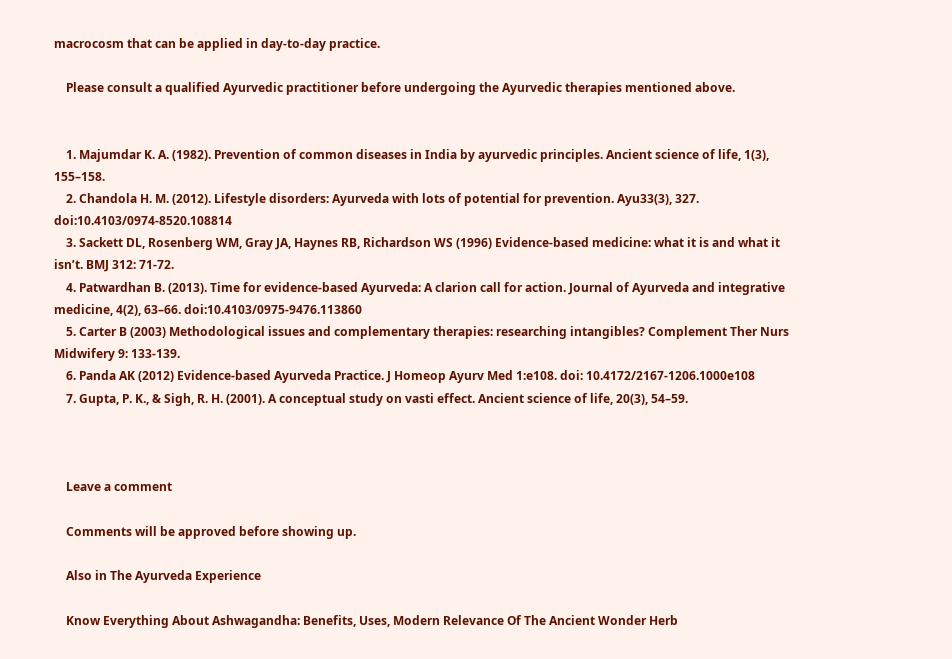macrocosm that can be applied in day-to-day practice.

    Please consult a qualified Ayurvedic practitioner before undergoing the Ayurvedic therapies mentioned above.


    1. Majumdar K. A. (1982). Prevention of common diseases in India by ayurvedic principles. Ancient science of life, 1(3), 155–158.
    2. Chandola H. M. (2012). Lifestyle disorders: Ayurveda with lots of potential for prevention. Ayu33(3), 327. doi:10.4103/0974-8520.108814
    3. Sackett DL, Rosenberg WM, Gray JA, Haynes RB, Richardson WS (1996) Evidence-based medicine: what it is and what it isn’t. BMJ 312: 71-72.
    4. Patwardhan B. (2013). Time for evidence-based Ayurveda: A clarion call for action. Journal of Ayurveda and integrative medicine, 4(2), 63–66. doi:10.4103/0975-9476.113860
    5. Carter B (2003) Methodological issues and complementary therapies: researching intangibles? Complement Ther Nurs Midwifery 9: 133-139.
    6. Panda AK (2012) Evidence-based Ayurveda Practice. J Homeop Ayurv Med 1:e108. doi: 10.4172/2167-1206.1000e108
    7. Gupta, P. K., & Sigh, R. H. (2001). A conceptual study on vasti effect. Ancient science of life, 20(3), 54–59.



    Leave a comment

    Comments will be approved before showing up.

    Also in The Ayurveda Experience

    Know Everything About Ashwagandha: Benefits, Uses, Modern Relevance Of The Ancient Wonder Herb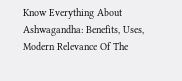Know Everything About Ashwagandha: Benefits, Uses, Modern Relevance Of The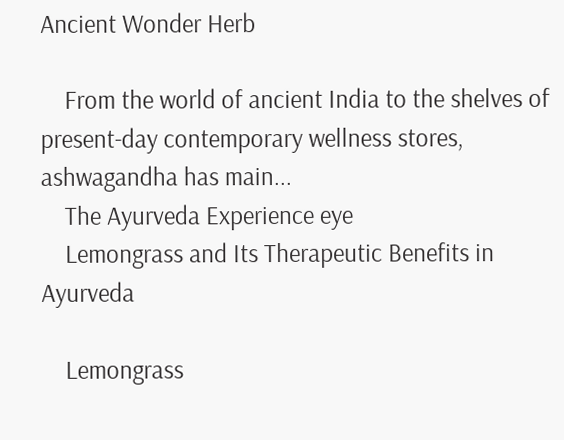Ancient Wonder Herb

    From the world of ancient India to the shelves of present-day contemporary wellness stores, ashwagandha has main...
    The Ayurveda Experience eye
    Lemongrass and Its Therapeutic Benefits in Ayurveda

    Lemongrass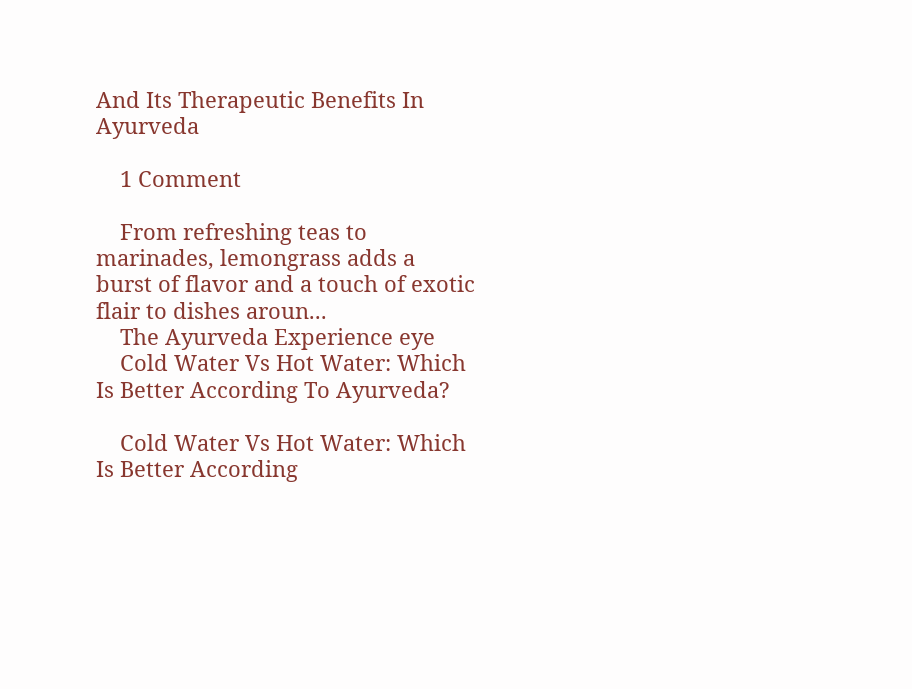And Its Therapeutic Benefits In Ayurveda

    1 Comment

    From refreshing teas to marinades, lemongrass adds a burst of flavor and a touch of exotic flair to dishes aroun...
    The Ayurveda Experience eye
    Cold Water Vs Hot Water: Which Is Better According To Ayurveda?

    Cold Water Vs Hot Water: Which Is Better According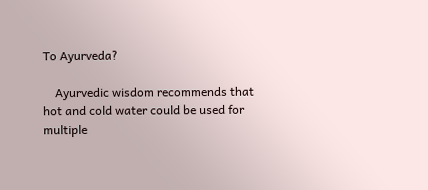To Ayurveda?

    Ayurvedic wisdom recommends that hot and cold water could be used for multiple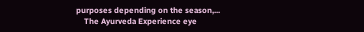purposes depending on the season,...
    The Ayurveda Experience eye